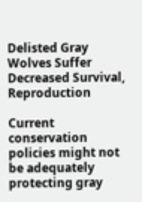Delisted Gray Wolves Suffer Decreased Survival, Reproduction

Current conservation policies might not be adequately protecting gray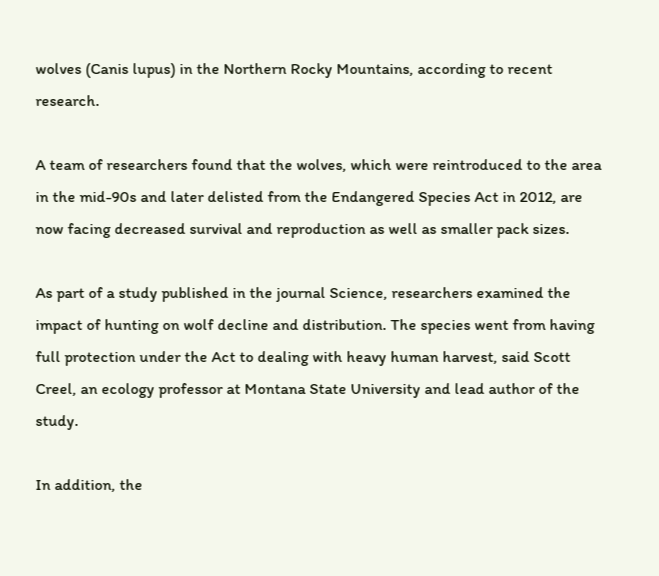wolves (Canis lupus) in the Northern Rocky Mountains, according to recent research.

A team of researchers found that the wolves, which were reintroduced to the area in the mid-90s and later delisted from the Endangered Species Act in 2012, are now facing decreased survival and reproduction as well as smaller pack sizes.

As part of a study published in the journal Science, researchers examined the impact of hunting on wolf decline and distribution. The species went from having full protection under the Act to dealing with heavy human harvest, said Scott Creel, an ecology professor at Montana State University and lead author of the study.

In addition, the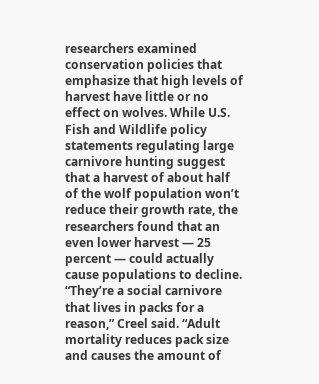researchers examined conservation policies that emphasize that high levels of harvest have little or no effect on wolves. While U.S. Fish and Wildlife policy statements regulating large carnivore hunting suggest that a harvest of about half of the wolf population won’t reduce their growth rate, the researchers found that an even lower harvest — 25 percent — could actually cause populations to decline. “They’re a social carnivore that lives in packs for a reason,” Creel said. “Adult mortality reduces pack size and causes the amount of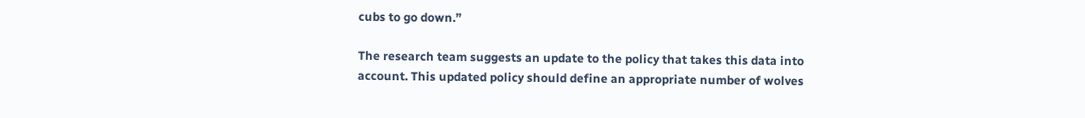cubs to go down.”

The research team suggests an update to the policy that takes this data into account. This updated policy should define an appropriate number of wolves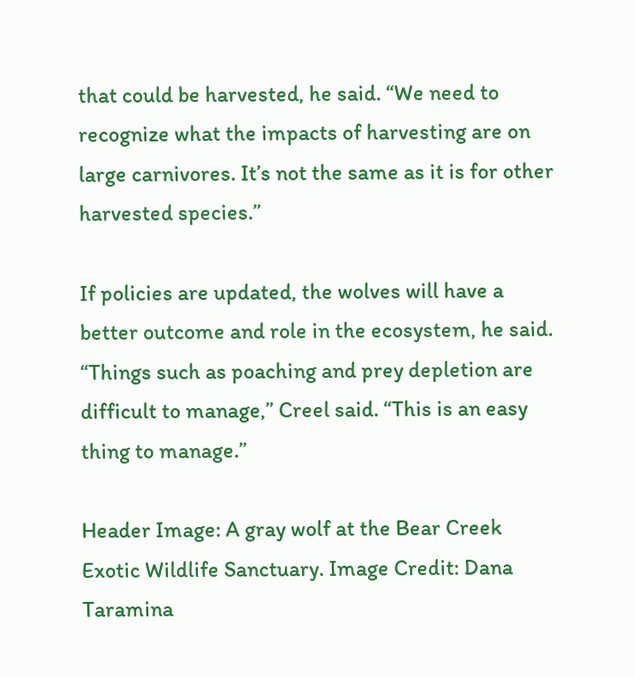that could be harvested, he said. “We need to recognize what the impacts of harvesting are on large carnivores. It’s not the same as it is for other harvested species.”

If policies are updated, the wolves will have a better outcome and role in the ecosystem, he said. “Things such as poaching and prey depletion are difficult to manage,” Creel said. “This is an easy thing to manage.”

Header Image: A gray wolf at the Bear Creek Exotic Wildlife Sanctuary. Image Credit: Dana Taramina